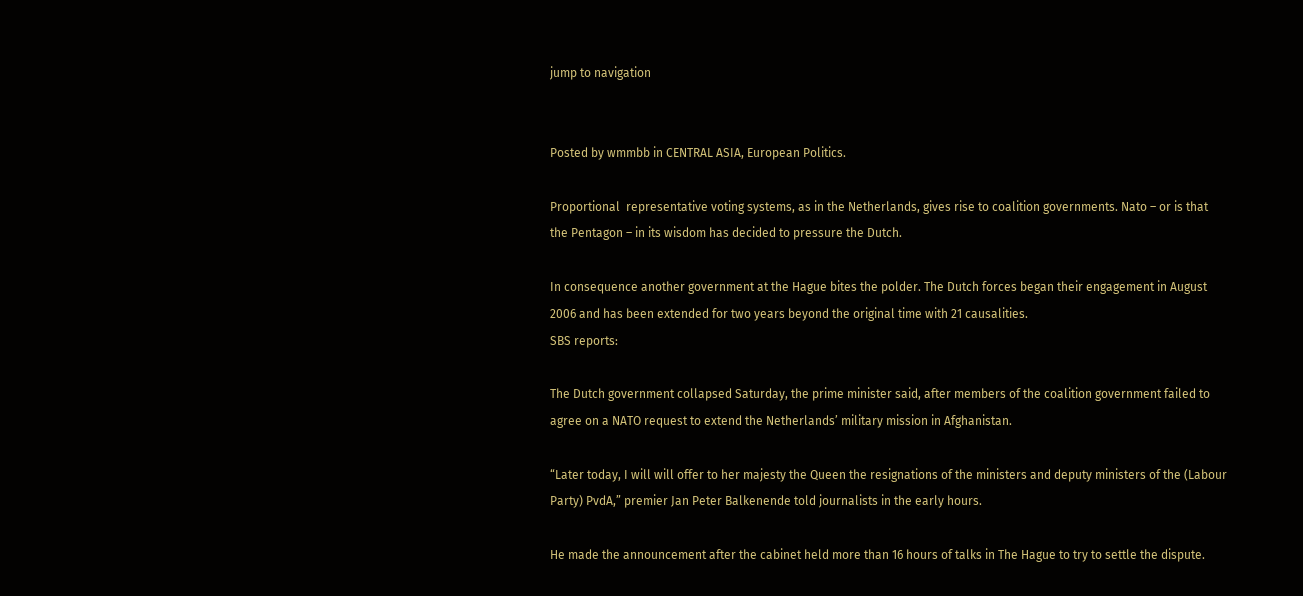jump to navigation


Posted by wmmbb in CENTRAL ASIA, European Politics.

Proportional  representative voting systems, as in the Netherlands, gives rise to coalition governments. Nato – or is that the Pentagon – in its wisdom has decided to pressure the Dutch.

In consequence another government at the Hague bites the polder. The Dutch forces began their engagement in August 2006 and has been extended for two years beyond the original time with 21 causalities.
SBS reports:

The Dutch government collapsed Saturday, the prime minister said, after members of the coalition government failed to agree on a NATO request to extend the Netherlands’ military mission in Afghanistan.

“Later today, I will will offer to her majesty the Queen the resignations of the ministers and deputy ministers of the (Labour Party) PvdA,” premier Jan Peter Balkenende told journalists in the early hours.

He made the announcement after the cabinet held more than 16 hours of talks in The Hague to try to settle the dispute.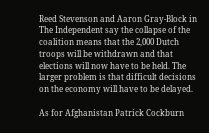Reed Stevenson and Aaron Gray-Block in The Independent say the collapse of the coalition means that the 2,000 Dutch troops will be withdrawn and that elections will now have to be held. The larger problem is that difficult decisions on the economy will have to be delayed.

As for Afghanistan Patrick Cockburn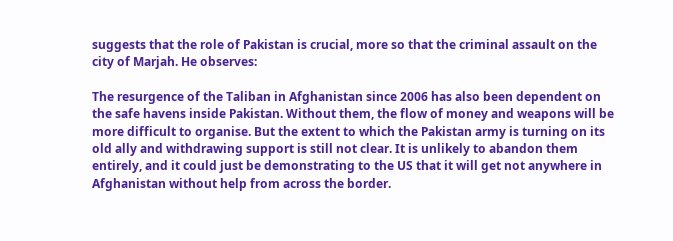suggests that the role of Pakistan is crucial, more so that the criminal assault on the city of Marjah. He observes:

The resurgence of the Taliban in Afghanistan since 2006 has also been dependent on the safe havens inside Pakistan. Without them, the flow of money and weapons will be more difficult to organise. But the extent to which the Pakistan army is turning on its old ally and withdrawing support is still not clear. It is unlikely to abandon them entirely, and it could just be demonstrating to the US that it will get not anywhere in Afghanistan without help from across the border.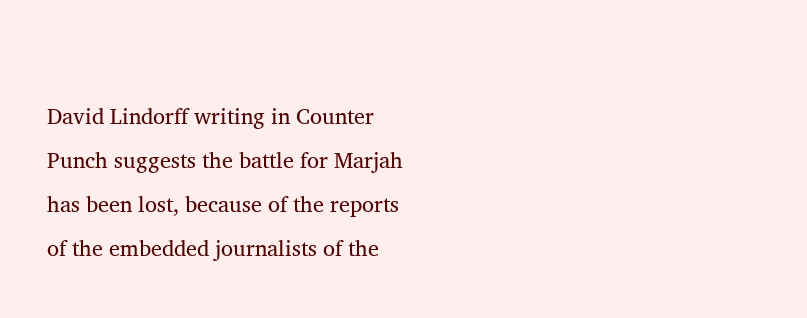David Lindorff writing in Counter Punch suggests the battle for Marjah has been lost, because of the reports of the embedded journalists of the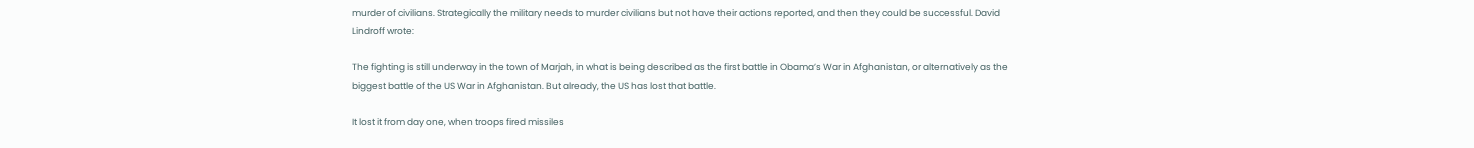murder of civilians. Strategically the military needs to murder civilians but not have their actions reported, and then they could be successful. David Lindroff wrote:

The fighting is still underway in the town of Marjah, in what is being described as the first battle in Obama’s War in Afghanistan, or alternatively as the biggest battle of the US War in Afghanistan. But already, the US has lost that battle.

It lost it from day one, when troops fired missiles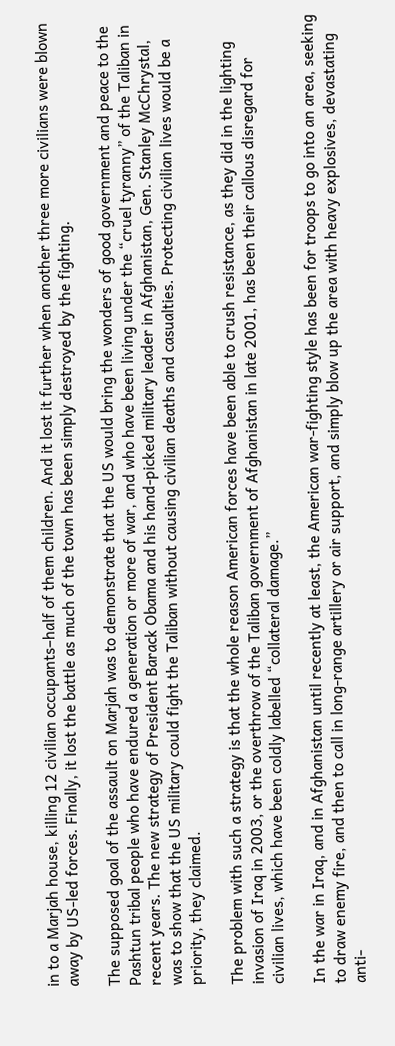in to a Marjah house, killing 12 civilian occupants–half of them children. And it lost it further when another three more civilians were blown away by US-led forces. Finally, it lost the battle as much of the town has been simply destroyed by the fighting.

The supposed goal of the assault on Marjah was to demonstrate that the US would bring the wonders of good government and peace to the Pashtun tribal people who have endured a generation or more of war, and who have been living under the “cruel tyranny” of the Taliban in recent years. The new strategy of President Barack Obama and his hand-picked military leader in Afghanistan, Gen. Stanley McChrystal, was to show that the US military could fight the Taliban without causing civilian deaths and casualties. Protecting civilian lives would be a priority, they claimed.

The problem with such a strategy is that the whole reason American forces have been able to crush resistance, as they did in the lighting invasion of Iraq in 2003, or the overthrow of the Taliban government of Afghanistan in late 2001, has been their callous disregard for civilian lives, which have been coldly labelled “collateral damage.”

In the war in Iraq, and in Afghanistan until recently at least, the American war-fighting style has been for troops to go into an area, seeking to draw enemy fire, and then to call in long-range artillery or air support, and simply blow up the area with heavy explosives, devastating anti-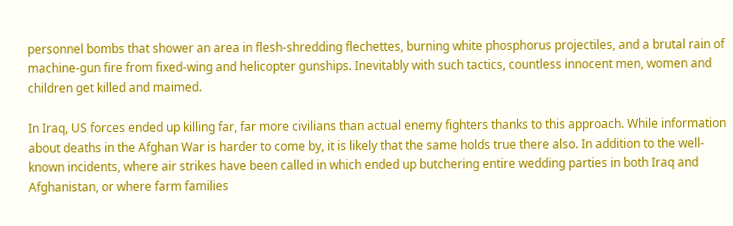personnel bombs that shower an area in flesh-shredding flechettes, burning white phosphorus projectiles, and a brutal rain of machine-gun fire from fixed-wing and helicopter gunships. Inevitably with such tactics, countless innocent men, women and children get killed and maimed.

In Iraq, US forces ended up killing far, far more civilians than actual enemy fighters thanks to this approach. While information about deaths in the Afghan War is harder to come by, it is likely that the same holds true there also. In addition to the well-known incidents, where air strikes have been called in which ended up butchering entire wedding parties in both Iraq and Afghanistan, or where farm families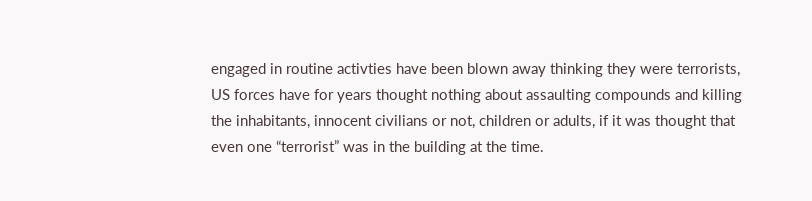engaged in routine activties have been blown away thinking they were terrorists, US forces have for years thought nothing about assaulting compounds and killing the inhabitants, innocent civilians or not, children or adults, if it was thought that even one “terrorist” was in the building at the time.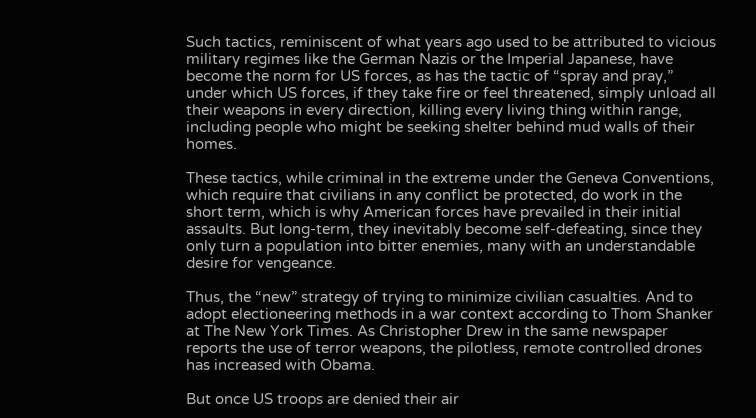Such tactics, reminiscent of what years ago used to be attributed to vicious military regimes like the German Nazis or the Imperial Japanese, have become the norm for US forces, as has the tactic of “spray and pray,” under which US forces, if they take fire or feel threatened, simply unload all their weapons in every direction, killing every living thing within range, including people who might be seeking shelter behind mud walls of their homes.

These tactics, while criminal in the extreme under the Geneva Conventions, which require that civilians in any conflict be protected, do work in the short term, which is why American forces have prevailed in their initial assaults. But long-term, they inevitably become self-defeating, since they only turn a population into bitter enemies, many with an understandable desire for vengeance.

Thus, the “new” strategy of trying to minimize civilian casualties. And to adopt electioneering methods in a war context according to Thom Shanker at The New York Times. As Christopher Drew in the same newspaper reports the use of terror weapons, the pilotless, remote controlled drones has increased with Obama.

But once US troops are denied their air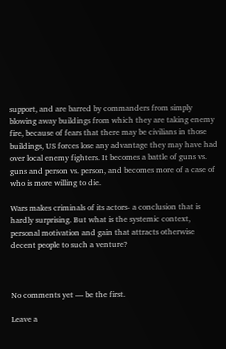support, and are barred by commanders from simply blowing away buildings from which they are taking enemy fire, because of fears that there may be civilians in those buildings, US forces lose any advantage they may have had over local enemy fighters. It becomes a battle of guns vs. guns and person vs. person, and becomes more of a case of who is more willing to die.

Wars makes criminals of its actors- a conclusion that is hardly surprising. But what is the systemic context, personal motivation and gain that attracts otherwise decent people to such a venture?



No comments yet — be the first.

Leave a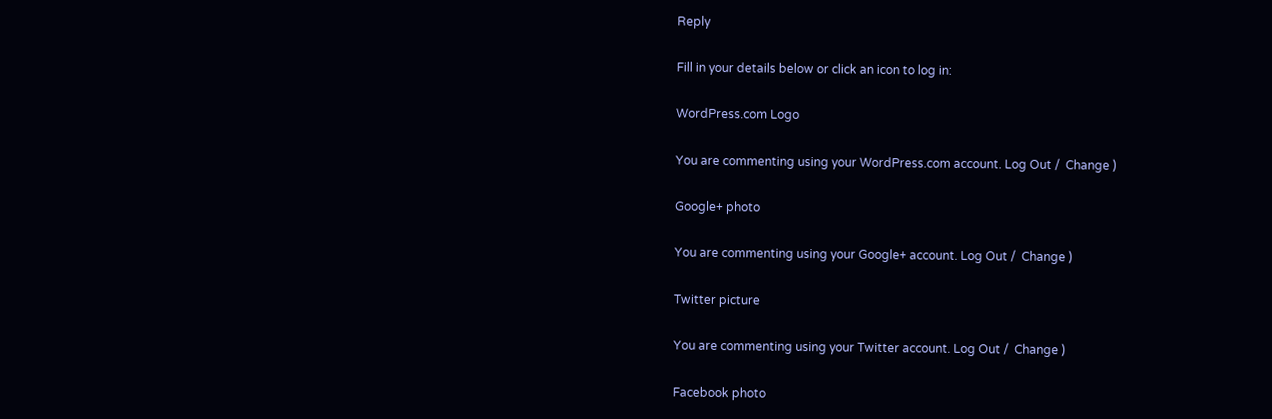Reply

Fill in your details below or click an icon to log in:

WordPress.com Logo

You are commenting using your WordPress.com account. Log Out /  Change )

Google+ photo

You are commenting using your Google+ account. Log Out /  Change )

Twitter picture

You are commenting using your Twitter account. Log Out /  Change )

Facebook photo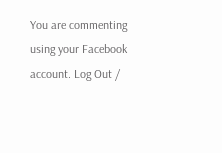You are commenting using your Facebook account. Log Out /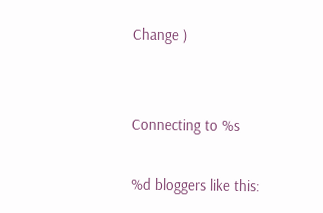Change )


Connecting to %s

%d bloggers like this: